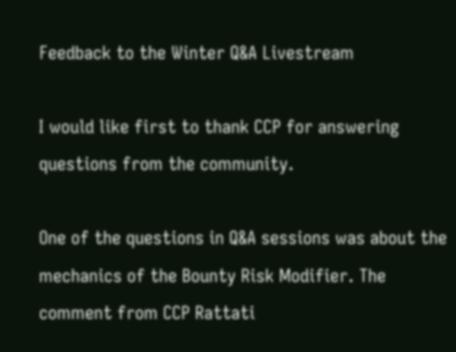Feedback to the Winter Q&A Livestream

I would like first to thank CCP for answering questions from the community.

One of the questions in Q&A sessions was about the mechanics of the Bounty Risk Modifier. The comment from CCP Rattati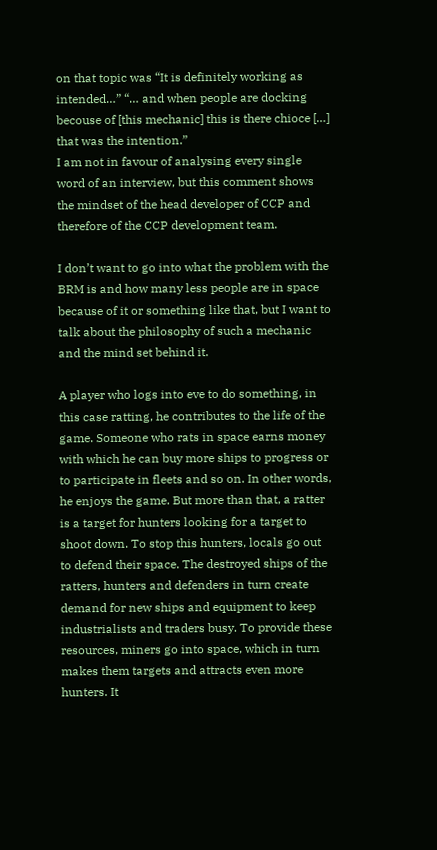on that topic was “It is definitely working as intended…” “… and when people are docking becouse of [this mechanic] this is there chioce […] that was the intention.”
I am not in favour of analysing every single word of an interview, but this comment shows the mindset of the head developer of CCP and therefore of the CCP development team.

I don’t want to go into what the problem with the BRM is and how many less people are in space because of it or something like that, but I want to talk about the philosophy of such a mechanic and the mind set behind it.

A player who logs into eve to do something, in this case ratting, he contributes to the life of the game. Someone who rats in space earns money with which he can buy more ships to progress or to participate in fleets and so on. In other words, he enjoys the game. But more than that, a ratter is a target for hunters looking for a target to shoot down. To stop this hunters, locals go out to defend their space. The destroyed ships of the ratters, hunters and defenders in turn create demand for new ships and equipment to keep industrialists and traders busy. To provide these resources, miners go into space, which in turn makes them targets and attracts even more hunters. It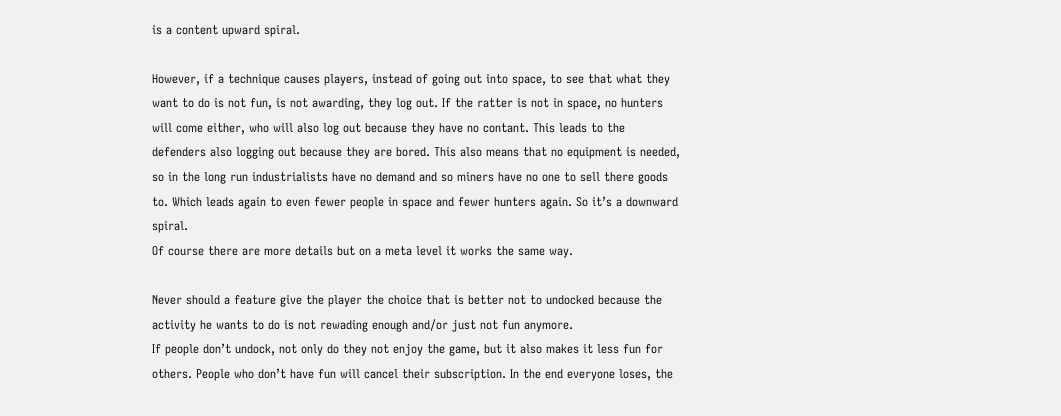is a content upward spiral.

However, if a technique causes players, instead of going out into space, to see that what they want to do is not fun, is not awarding, they log out. If the ratter is not in space, no hunters will come either, who will also log out because they have no contant. This leads to the defenders also logging out because they are bored. This also means that no equipment is needed, so in the long run industrialists have no demand and so miners have no one to sell there goods to. Which leads again to even fewer people in space and fewer hunters again. So it’s a downward spiral.
Of course there are more details but on a meta level it works the same way.

Never should a feature give the player the choice that is better not to undocked because the activity he wants to do is not rewading enough and/or just not fun anymore.
If people don’t undock, not only do they not enjoy the game, but it also makes it less fun for others. People who don’t have fun will cancel their subscription. In the end everyone loses, the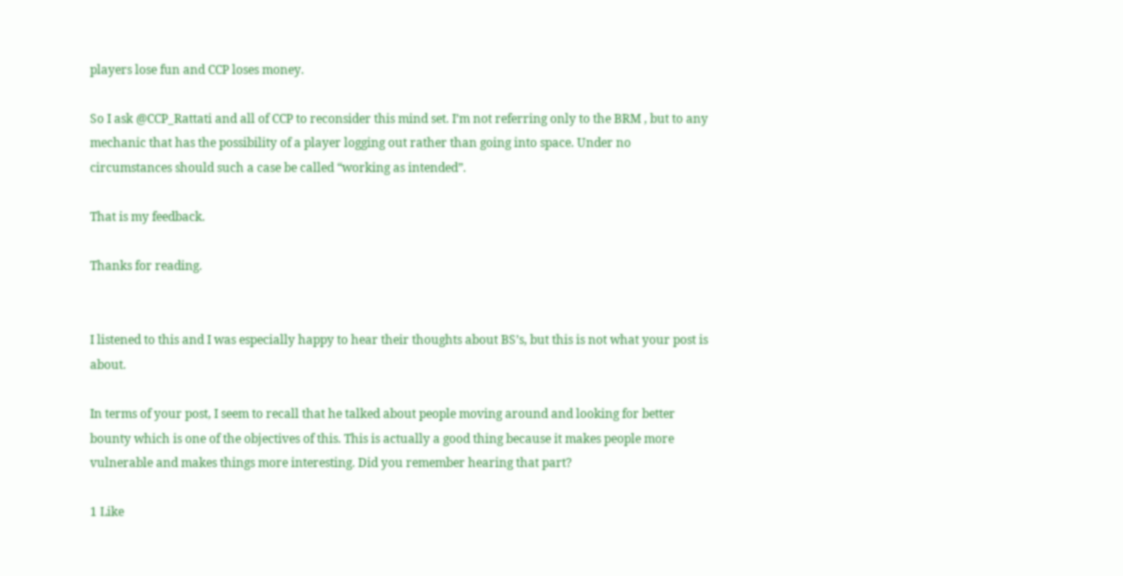players lose fun and CCP loses money.

So I ask @CCP_Rattati and all of CCP to reconsider this mind set. I’m not referring only to the BRM , but to any mechanic that has the possibility of a player logging out rather than going into space. Under no circumstances should such a case be called “working as intended”.

That is my feedback.

Thanks for reading.


I listened to this and I was especially happy to hear their thoughts about BS’s, but this is not what your post is about.

In terms of your post, I seem to recall that he talked about people moving around and looking for better bounty which is one of the objectives of this. This is actually a good thing because it makes people more vulnerable and makes things more interesting. Did you remember hearing that part?

1 Like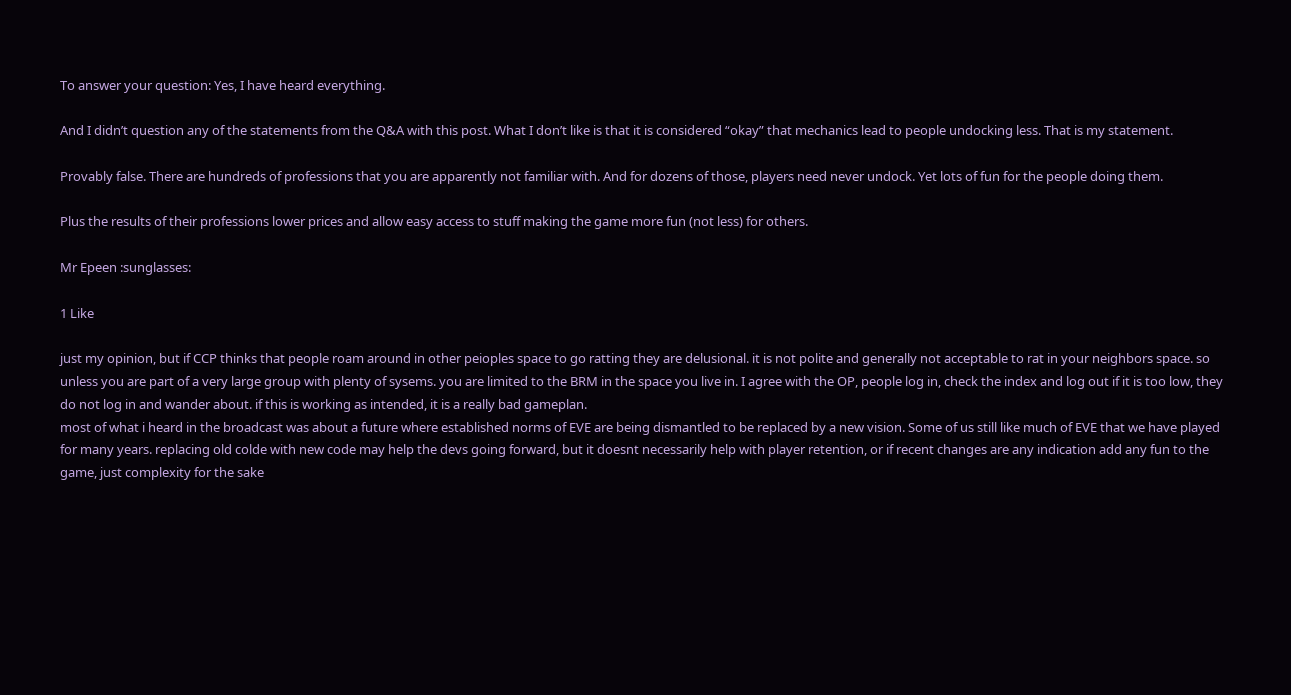To answer your question: Yes, I have heard everything.

And I didn’t question any of the statements from the Q&A with this post. What I don’t like is that it is considered “okay” that mechanics lead to people undocking less. That is my statement.

Provably false. There are hundreds of professions that you are apparently not familiar with. And for dozens of those, players need never undock. Yet lots of fun for the people doing them.

Plus the results of their professions lower prices and allow easy access to stuff making the game more fun (not less) for others.

Mr Epeen :sunglasses:

1 Like

just my opinion, but if CCP thinks that people roam around in other peioples space to go ratting they are delusional. it is not polite and generally not acceptable to rat in your neighbors space. so unless you are part of a very large group with plenty of sysems. you are limited to the BRM in the space you live in. I agree with the OP, people log in, check the index and log out if it is too low, they do not log in and wander about. if this is working as intended, it is a really bad gameplan.
most of what i heard in the broadcast was about a future where established norms of EVE are being dismantled to be replaced by a new vision. Some of us still like much of EVE that we have played for many years. replacing old colde with new code may help the devs going forward, but it doesnt necessarily help with player retention, or if recent changes are any indication add any fun to the game, just complexity for the sake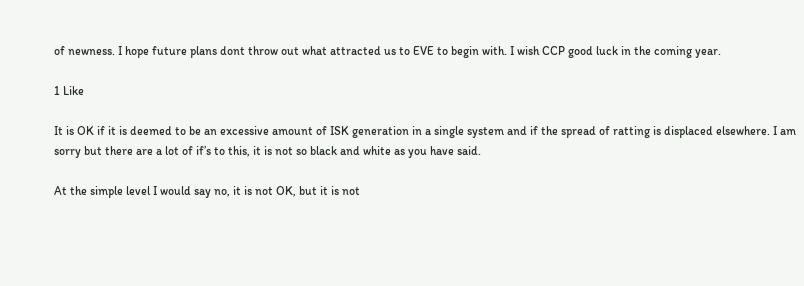of newness. I hope future plans dont throw out what attracted us to EVE to begin with. I wish CCP good luck in the coming year.

1 Like

It is OK if it is deemed to be an excessive amount of ISK generation in a single system and if the spread of ratting is displaced elsewhere. I am sorry but there are a lot of if’s to this, it is not so black and white as you have said.

At the simple level I would say no, it is not OK, but it is not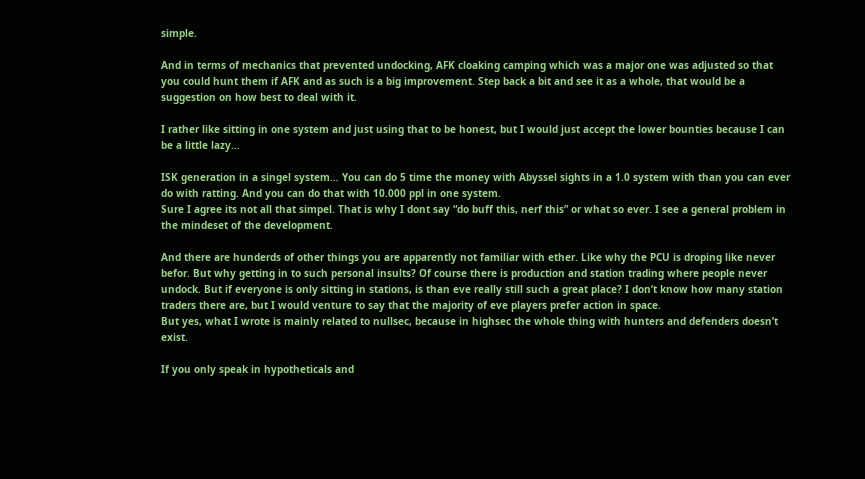simple.

And in terms of mechanics that prevented undocking, AFK cloaking camping which was a major one was adjusted so that you could hunt them if AFK and as such is a big improvement. Step back a bit and see it as a whole, that would be a suggestion on how best to deal with it.

I rather like sitting in one system and just using that to be honest, but I would just accept the lower bounties because I can be a little lazy…

ISK generation in a singel system… You can do 5 time the money with Abyssel sights in a 1.0 system with than you can ever do with ratting. And you can do that with 10.000 ppl in one system.
Sure I agree its not all that simpel. That is why I dont say “do buff this, nerf this” or what so ever. I see a general problem in the mindeset of the development.

And there are hunderds of other things you are apparently not familiar with ether. Like why the PCU is droping like never befor. But why getting in to such personal insults? Of course there is production and station trading where people never undock. But if everyone is only sitting in stations, is than eve really still such a great place? I don’t know how many station traders there are, but I would venture to say that the majority of eve players prefer action in space.
But yes, what I wrote is mainly related to nullsec, because in highsec the whole thing with hunters and defenders doesn’t exist.

If you only speak in hypotheticals and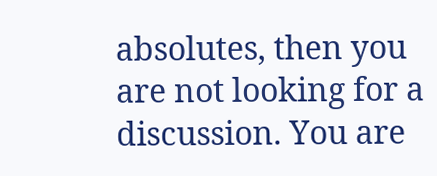absolutes, then you are not looking for a discussion. You are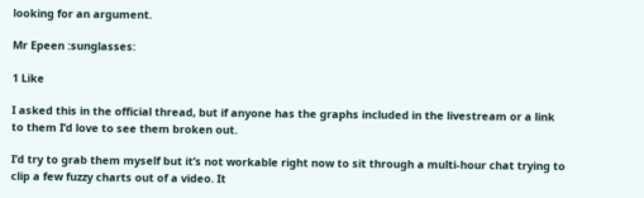looking for an argument.

Mr Epeen :sunglasses:

1 Like

I asked this in the official thread, but if anyone has the graphs included in the livestream or a link to them I’d love to see them broken out.

I’d try to grab them myself but it’s not workable right now to sit through a multi-hour chat trying to clip a few fuzzy charts out of a video. It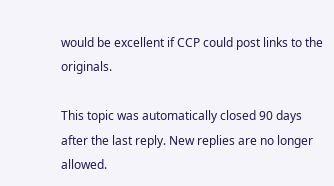would be excellent if CCP could post links to the originals.

This topic was automatically closed 90 days after the last reply. New replies are no longer allowed.